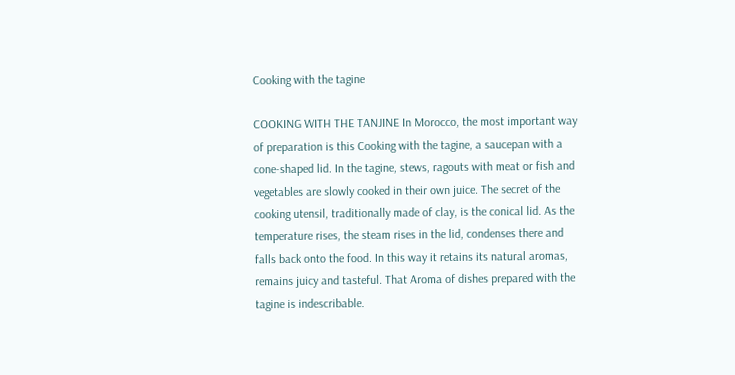Cooking with the tagine

COOKING WITH THE TANJINE In Morocco, the most important way of preparation is this Cooking with the tagine, a saucepan with a cone-shaped lid. In the tagine, stews, ragouts with meat or fish and vegetables are slowly cooked in their own juice. The secret of the cooking utensil, traditionally made of clay, is the conical lid. As the temperature rises, the steam rises in the lid, condenses there and falls back onto the food. In this way it retains its natural aromas, remains juicy and tasteful. That Aroma of dishes prepared with the tagine is indescribable.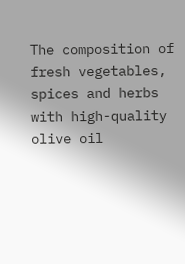The composition of fresh vegetables, spices and herbs with high-quality olive oil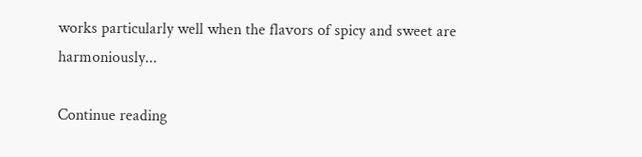works particularly well when the flavors of spicy and sweet are harmoniously...

Continue reading